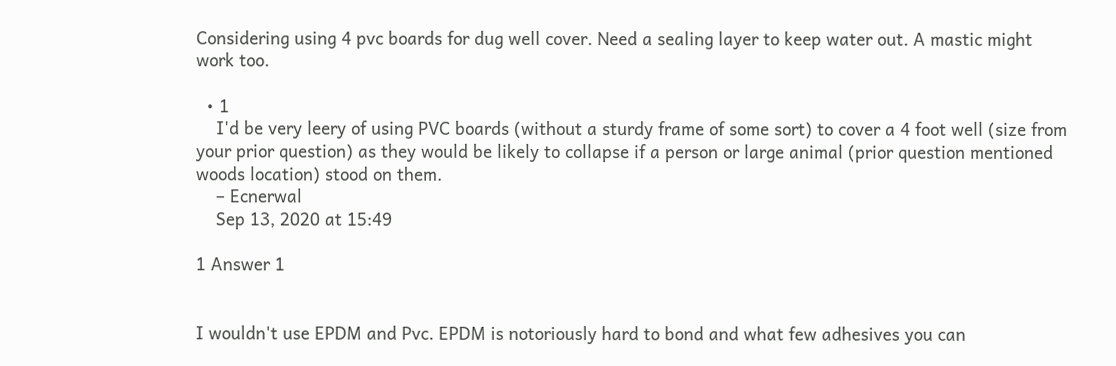Considering using 4 pvc boards for dug well cover. Need a sealing layer to keep water out. A mastic might work too.

  • 1
    I'd be very leery of using PVC boards (without a sturdy frame of some sort) to cover a 4 foot well (size from your prior question) as they would be likely to collapse if a person or large animal (prior question mentioned woods location) stood on them.
    – Ecnerwal
    Sep 13, 2020 at 15:49

1 Answer 1


I wouldn't use EPDM and Pvc. EPDM is notoriously hard to bond and what few adhesives you can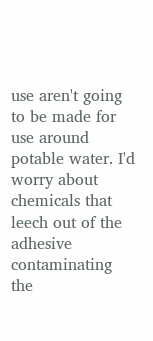use aren't going to be made for use around potable water. I'd worry about chemicals that leech out of the adhesive contaminating the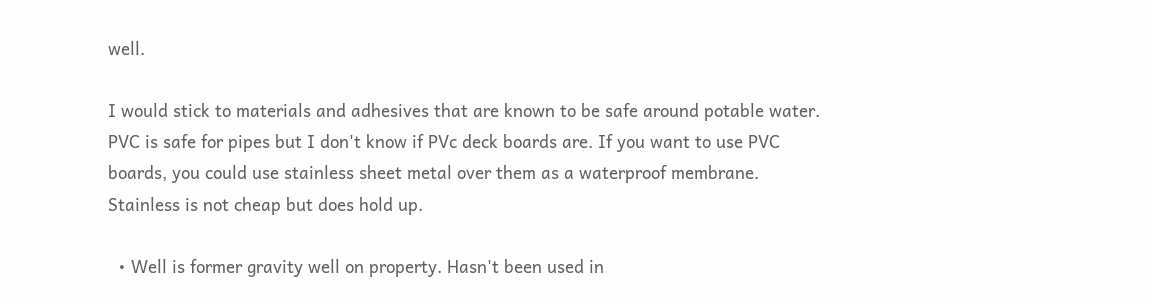well.

I would stick to materials and adhesives that are known to be safe around potable water. PVC is safe for pipes but I don't know if PVc deck boards are. If you want to use PVC boards, you could use stainless sheet metal over them as a waterproof membrane. Stainless is not cheap but does hold up.

  • Well is former gravity well on property. Hasn't been used in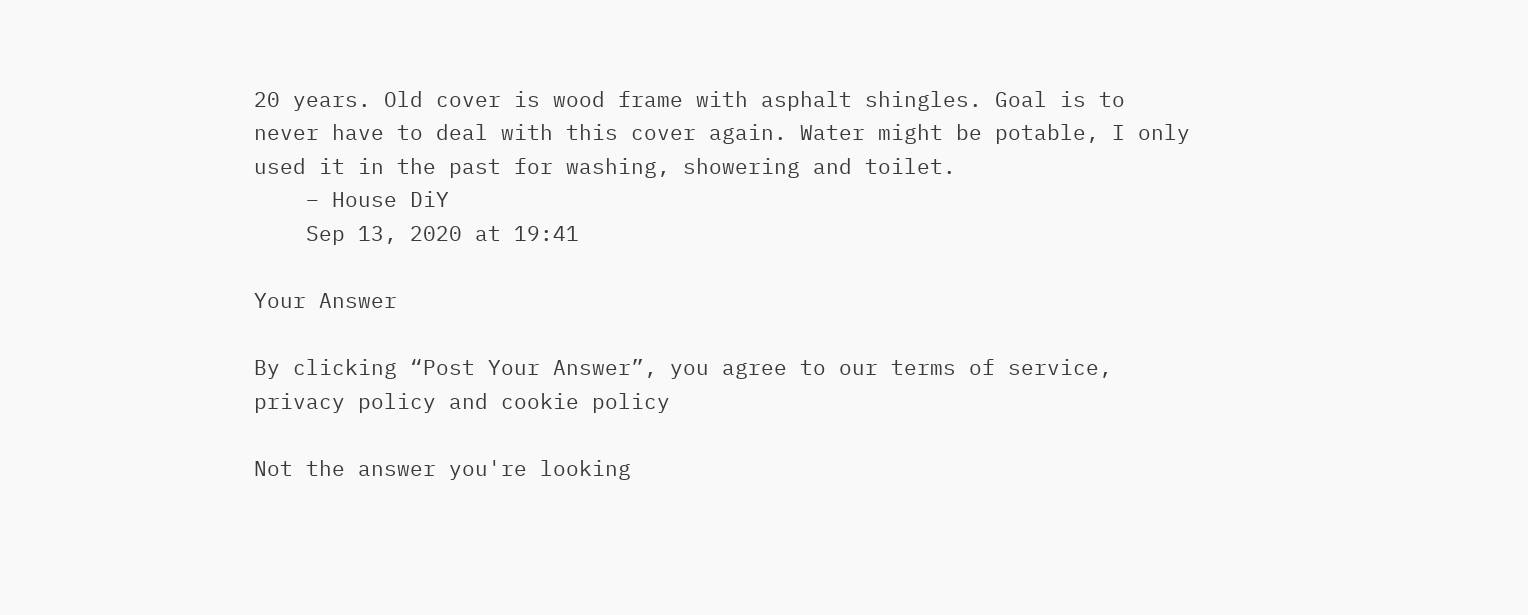20 years. Old cover is wood frame with asphalt shingles. Goal is to never have to deal with this cover again. Water might be potable, I only used it in the past for washing, showering and toilet.
    – House DiY
    Sep 13, 2020 at 19:41

Your Answer

By clicking “Post Your Answer”, you agree to our terms of service, privacy policy and cookie policy

Not the answer you're looking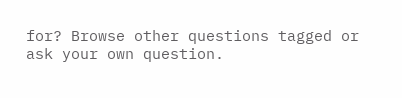for? Browse other questions tagged or ask your own question.